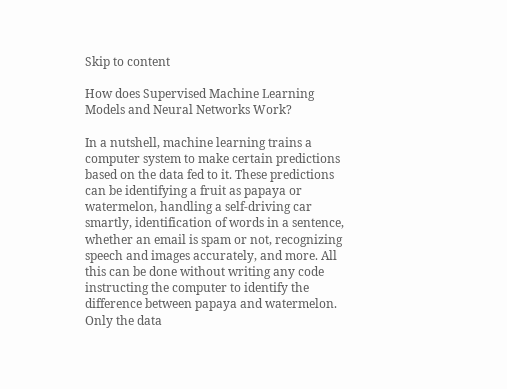Skip to content

How does Supervised Machine Learning Models and Neural Networks Work?

In a nutshell, machine learning trains a computer system to make certain predictions based on the data fed to it. These predictions can be identifying a fruit as papaya or watermelon, handling a self-driving car smartly, identification of words in a sentence, whether an email is spam or not, recognizing speech and images accurately, and more. All this can be done without writing any code instructing the computer to identify the difference between papaya and watermelon. Only the data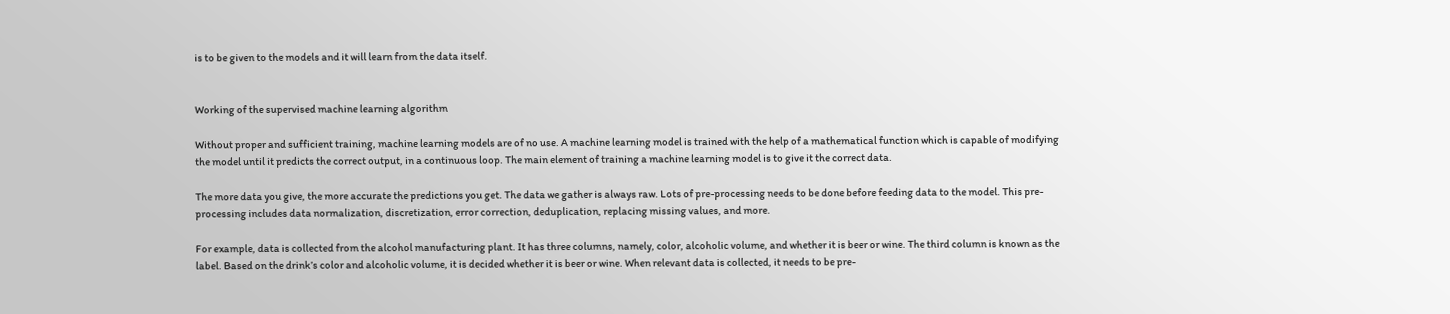is to be given to the models and it will learn from the data itself.


Working of the supervised machine learning algorithm

Without proper and sufficient training, machine learning models are of no use. A machine learning model is trained with the help of a mathematical function which is capable of modifying the model until it predicts the correct output, in a continuous loop. The main element of training a machine learning model is to give it the correct data.

The more data you give, the more accurate the predictions you get. The data we gather is always raw. Lots of pre-processing needs to be done before feeding data to the model. This pre-processing includes data normalization, discretization, error correction, deduplication, replacing missing values, and more.

For example, data is collected from the alcohol manufacturing plant. It has three columns, namely, color, alcoholic volume, and whether it is beer or wine. The third column is known as the label. Based on the drink’s color and alcoholic volume, it is decided whether it is beer or wine. When relevant data is collected, it needs to be pre-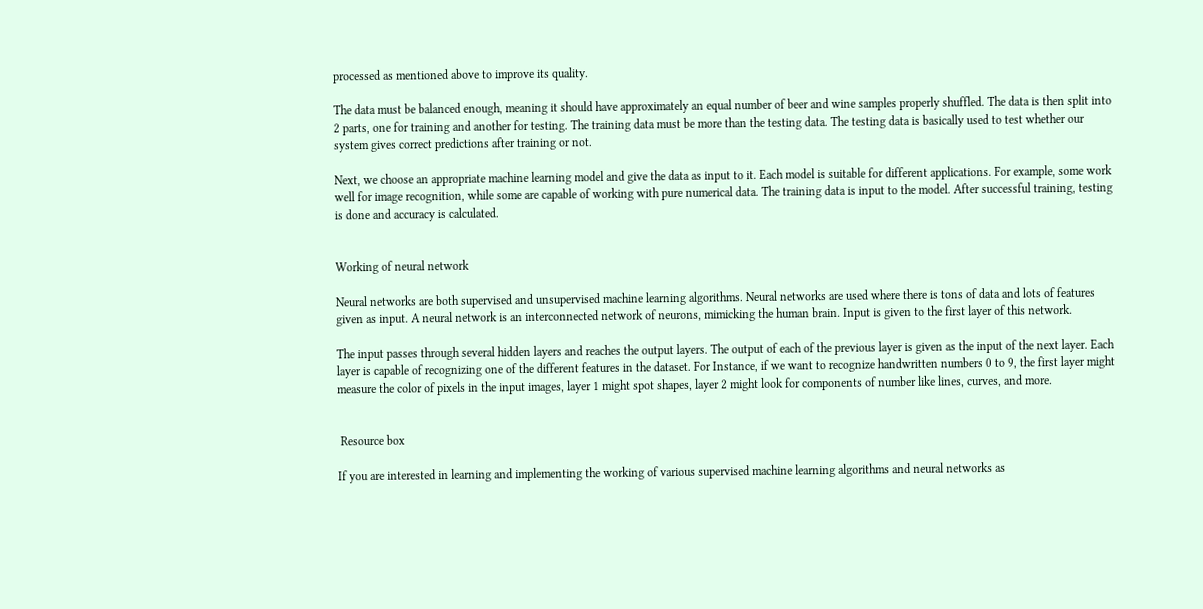processed as mentioned above to improve its quality.

The data must be balanced enough, meaning it should have approximately an equal number of beer and wine samples properly shuffled. The data is then split into 2 parts, one for training and another for testing. The training data must be more than the testing data. The testing data is basically used to test whether our system gives correct predictions after training or not.

Next, we choose an appropriate machine learning model and give the data as input to it. Each model is suitable for different applications. For example, some work well for image recognition, while some are capable of working with pure numerical data. The training data is input to the model. After successful training, testing is done and accuracy is calculated.


Working of neural network

Neural networks are both supervised and unsupervised machine learning algorithms. Neural networks are used where there is tons of data and lots of features given as input. A neural network is an interconnected network of neurons, mimicking the human brain. Input is given to the first layer of this network.

The input passes through several hidden layers and reaches the output layers. The output of each of the previous layer is given as the input of the next layer. Each layer is capable of recognizing one of the different features in the dataset. For Instance, if we want to recognize handwritten numbers 0 to 9, the first layer might measure the color of pixels in the input images, layer 1 might spot shapes, layer 2 might look for components of number like lines, curves, and more.


 Resource box

If you are interested in learning and implementing the working of various supervised machine learning algorithms and neural networks as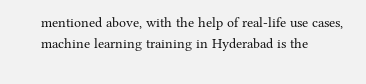mentioned above, with the help of real-life use cases, machine learning training in Hyderabad is the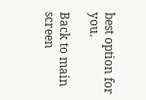best option for you.

Back to main screen